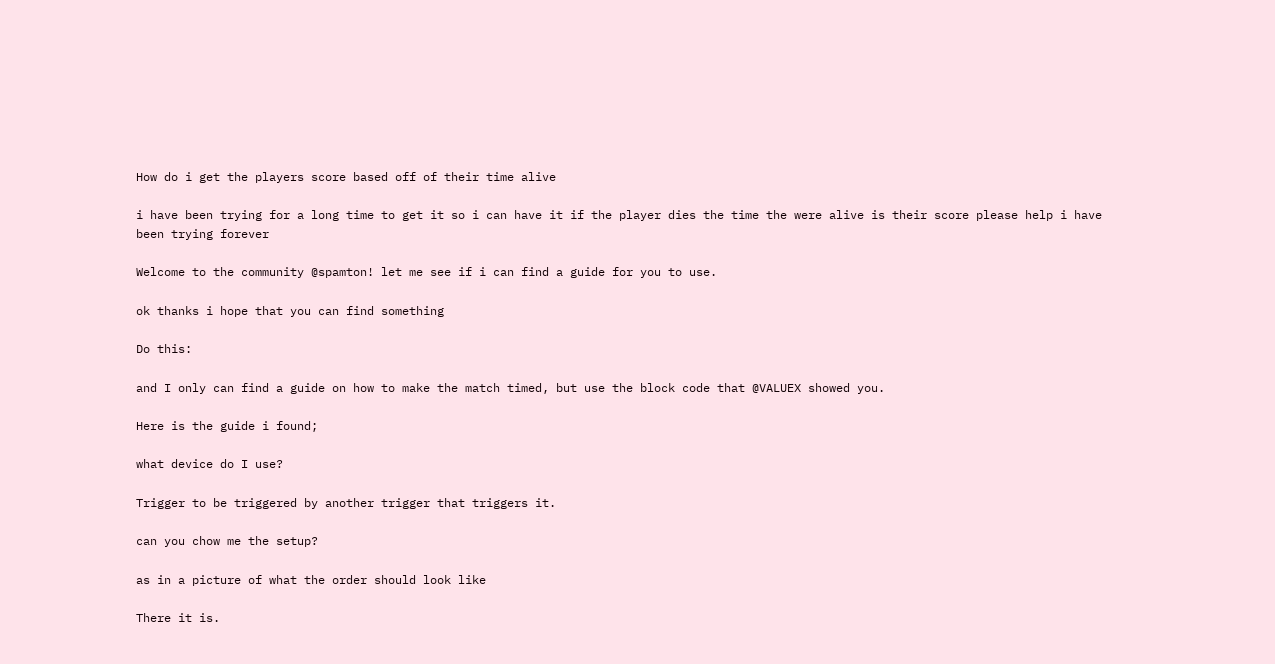How do i get the players score based off of their time alive

i have been trying for a long time to get it so i can have it if the player dies the time the were alive is their score please help i have been trying forever

Welcome to the community @spamton! let me see if i can find a guide for you to use.

ok thanks i hope that you can find something

Do this:

and I only can find a guide on how to make the match timed, but use the block code that @VALUEX showed you.

Here is the guide i found;

what device do I use?

Trigger to be triggered by another trigger that triggers it.

can you chow me the setup?

as in a picture of what the order should look like

There it is.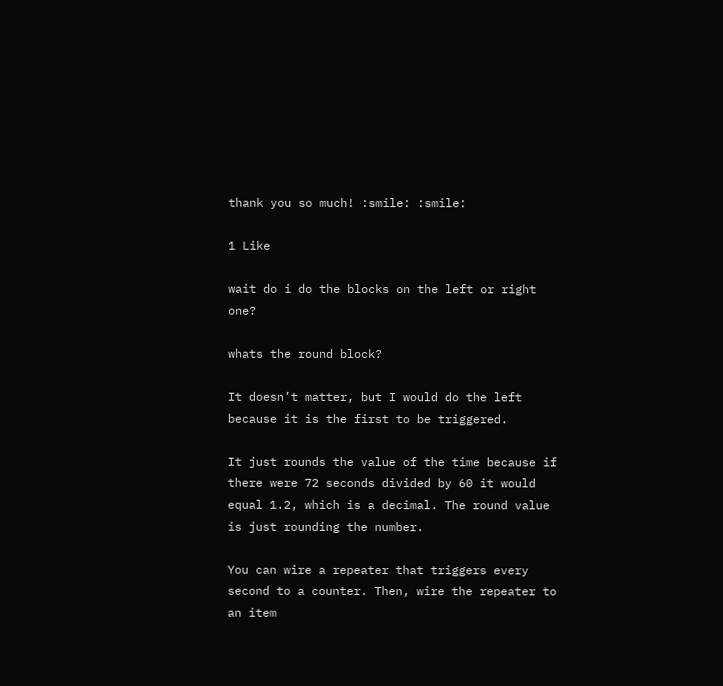thank you so much! :smile: :smile:

1 Like

wait do i do the blocks on the left or right one?

whats the round block?

It doesn’t matter, but I would do the left because it is the first to be triggered.

It just rounds the value of the time because if there were 72 seconds divided by 60 it would equal 1.2, which is a decimal. The round value is just rounding the number.

You can wire a repeater that triggers every second to a counter. Then, wire the repeater to an item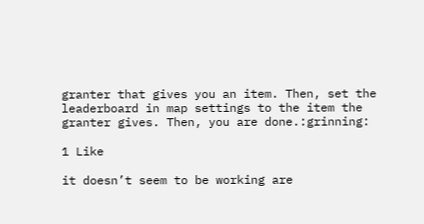granter that gives you an item. Then, set the leaderboard in map settings to the item the granter gives. Then, you are done.:grinning:

1 Like

it doesn’t seem to be working are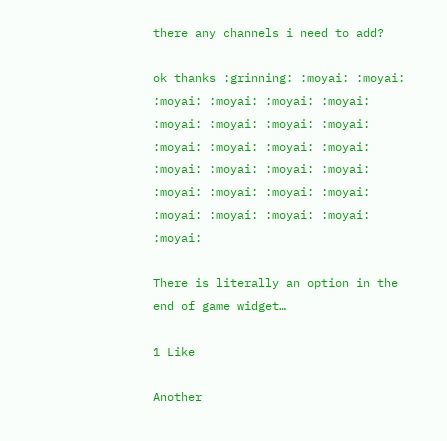there any channels i need to add?

ok thanks :grinning: :moyai: :moyai: :moyai: :moyai: :moyai: :moyai: :moyai: :moyai: :moyai: :moyai: :moyai: :moyai: :moyai: :moyai: :moyai: :moyai: :moyai: :moyai: :moyai: :moyai: :moyai: :moyai: :moyai: :moyai: :moyai: :moyai: :moyai:

There is literally an option in the end of game widget…

1 Like

Another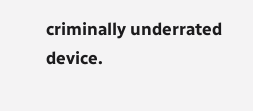criminally underrated device.